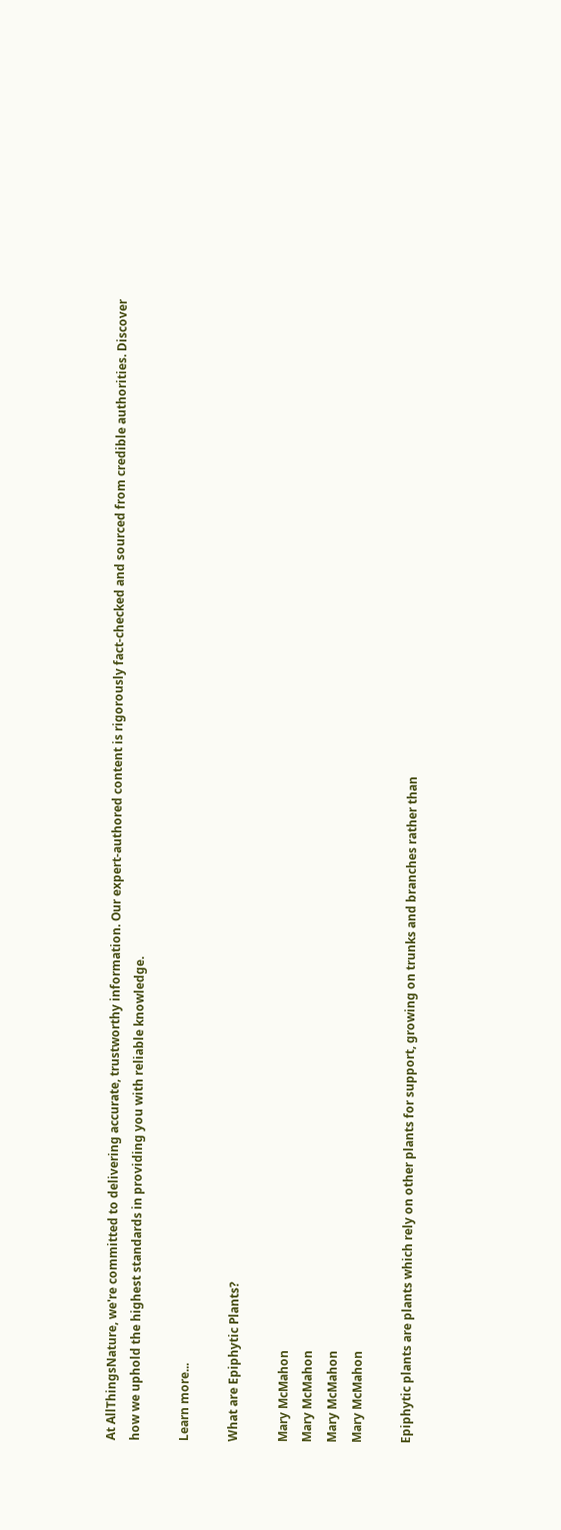At AllThingsNature, we're committed to delivering accurate, trustworthy information. Our expert-authored content is rigorously fact-checked and sourced from credible authorities. Discover how we uphold the highest standards in providing you with reliable knowledge.

Learn more...

What are Epiphytic Plants?

Mary McMahon
Mary McMahon
Mary McMahon
Mary McMahon

Epiphytic plants are plants which rely on other plants for support, growing on trunks and branches rather than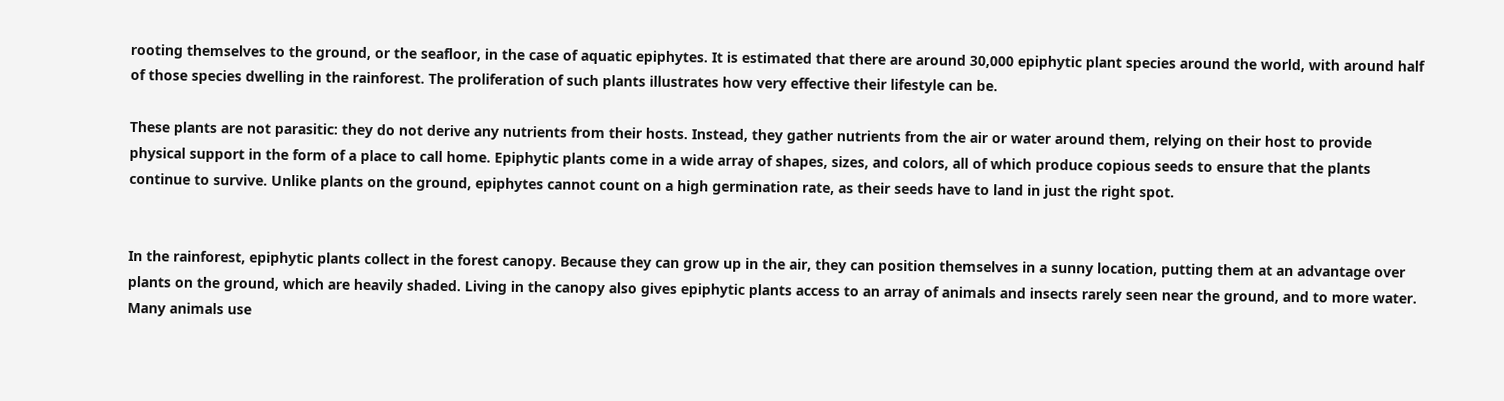rooting themselves to the ground, or the seafloor, in the case of aquatic epiphytes. It is estimated that there are around 30,000 epiphytic plant species around the world, with around half of those species dwelling in the rainforest. The proliferation of such plants illustrates how very effective their lifestyle can be.

These plants are not parasitic: they do not derive any nutrients from their hosts. Instead, they gather nutrients from the air or water around them, relying on their host to provide physical support in the form of a place to call home. Epiphytic plants come in a wide array of shapes, sizes, and colors, all of which produce copious seeds to ensure that the plants continue to survive. Unlike plants on the ground, epiphytes cannot count on a high germination rate, as their seeds have to land in just the right spot.


In the rainforest, epiphytic plants collect in the forest canopy. Because they can grow up in the air, they can position themselves in a sunny location, putting them at an advantage over plants on the ground, which are heavily shaded. Living in the canopy also gives epiphytic plants access to an array of animals and insects rarely seen near the ground, and to more water. Many animals use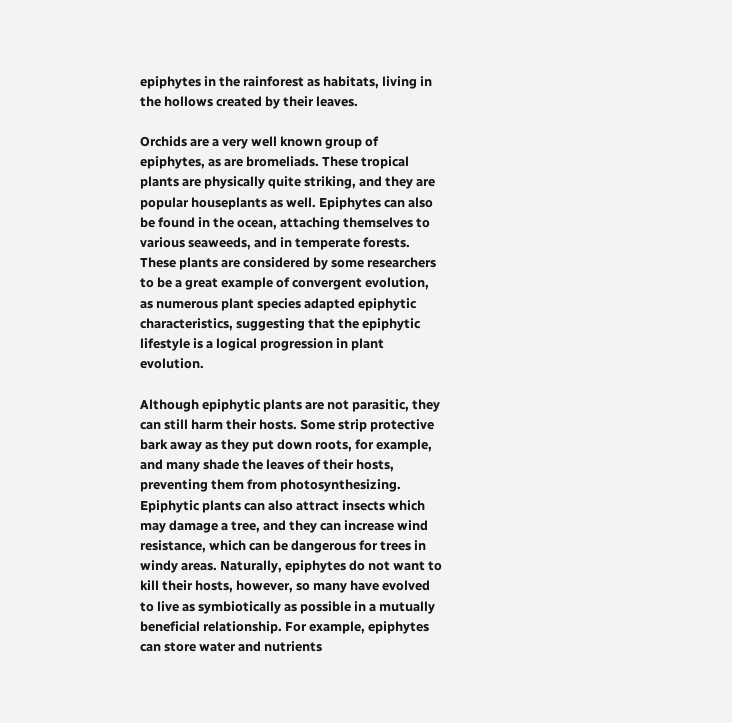epiphytes in the rainforest as habitats, living in the hollows created by their leaves.

Orchids are a very well known group of epiphytes, as are bromeliads. These tropical plants are physically quite striking, and they are popular houseplants as well. Epiphytes can also be found in the ocean, attaching themselves to various seaweeds, and in temperate forests. These plants are considered by some researchers to be a great example of convergent evolution, as numerous plant species adapted epiphytic characteristics, suggesting that the epiphytic lifestyle is a logical progression in plant evolution.

Although epiphytic plants are not parasitic, they can still harm their hosts. Some strip protective bark away as they put down roots, for example, and many shade the leaves of their hosts, preventing them from photosynthesizing. Epiphytic plants can also attract insects which may damage a tree, and they can increase wind resistance, which can be dangerous for trees in windy areas. Naturally, epiphytes do not want to kill their hosts, however, so many have evolved to live as symbiotically as possible in a mutually beneficial relationship. For example, epiphytes can store water and nutrients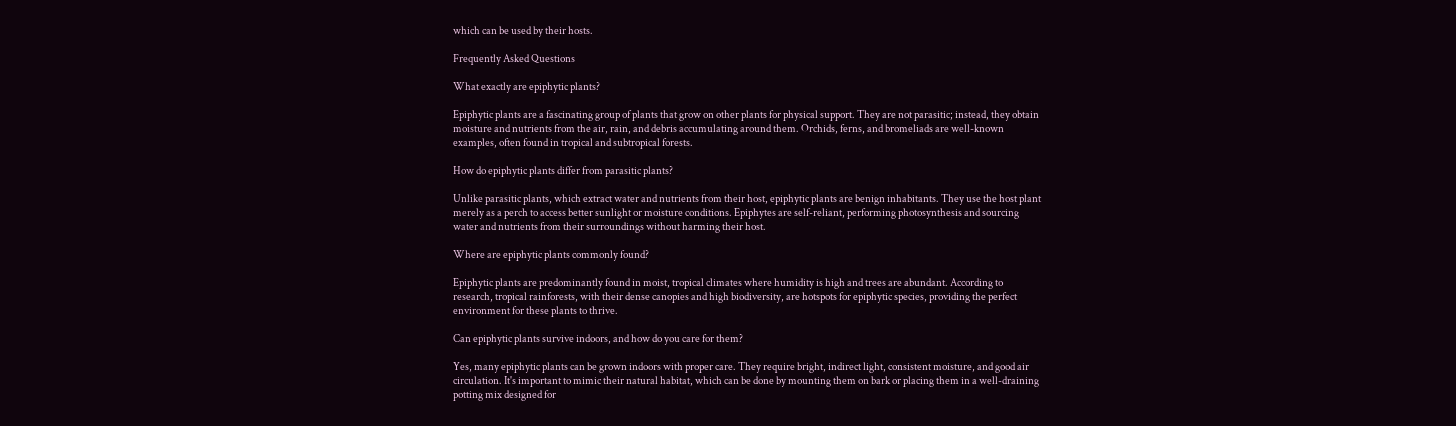which can be used by their hosts.

Frequently Asked Questions

What exactly are epiphytic plants?

Epiphytic plants are a fascinating group of plants that grow on other plants for physical support. They are not parasitic; instead, they obtain moisture and nutrients from the air, rain, and debris accumulating around them. Orchids, ferns, and bromeliads are well-known examples, often found in tropical and subtropical forests.

How do epiphytic plants differ from parasitic plants?

Unlike parasitic plants, which extract water and nutrients from their host, epiphytic plants are benign inhabitants. They use the host plant merely as a perch to access better sunlight or moisture conditions. Epiphytes are self-reliant, performing photosynthesis and sourcing water and nutrients from their surroundings without harming their host.

Where are epiphytic plants commonly found?

Epiphytic plants are predominantly found in moist, tropical climates where humidity is high and trees are abundant. According to research, tropical rainforests, with their dense canopies and high biodiversity, are hotspots for epiphytic species, providing the perfect environment for these plants to thrive.

Can epiphytic plants survive indoors, and how do you care for them?

Yes, many epiphytic plants can be grown indoors with proper care. They require bright, indirect light, consistent moisture, and good air circulation. It's important to mimic their natural habitat, which can be done by mounting them on bark or placing them in a well-draining potting mix designed for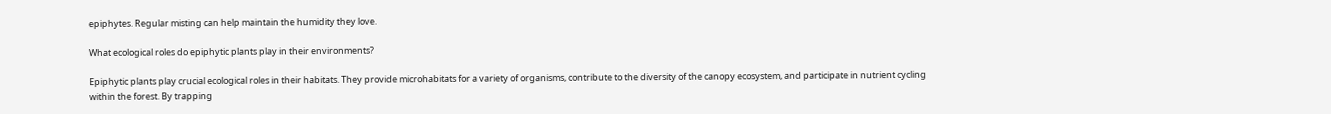epiphytes. Regular misting can help maintain the humidity they love.

What ecological roles do epiphytic plants play in their environments?

Epiphytic plants play crucial ecological roles in their habitats. They provide microhabitats for a variety of organisms, contribute to the diversity of the canopy ecosystem, and participate in nutrient cycling within the forest. By trapping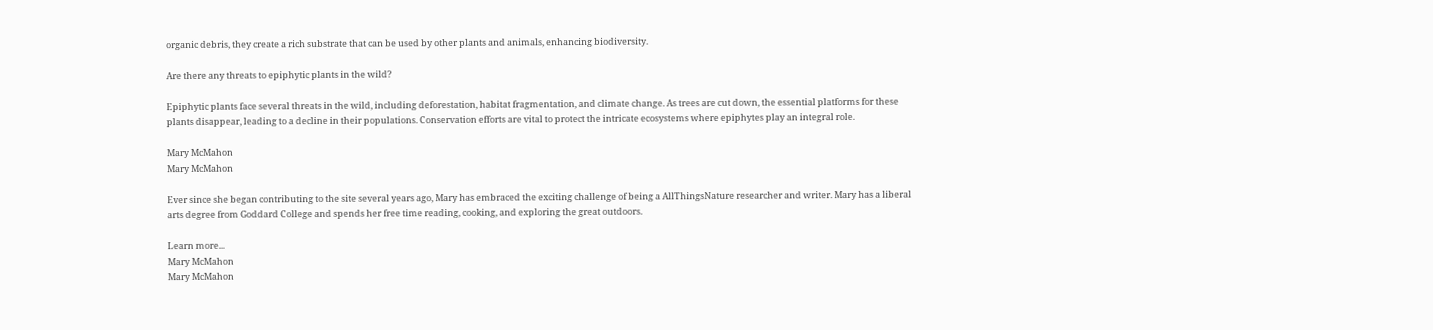organic debris, they create a rich substrate that can be used by other plants and animals, enhancing biodiversity.

Are there any threats to epiphytic plants in the wild?

Epiphytic plants face several threats in the wild, including deforestation, habitat fragmentation, and climate change. As trees are cut down, the essential platforms for these plants disappear, leading to a decline in their populations. Conservation efforts are vital to protect the intricate ecosystems where epiphytes play an integral role.

Mary McMahon
Mary McMahon

Ever since she began contributing to the site several years ago, Mary has embraced the exciting challenge of being a AllThingsNature researcher and writer. Mary has a liberal arts degree from Goddard College and spends her free time reading, cooking, and exploring the great outdoors.

Learn more...
Mary McMahon
Mary McMahon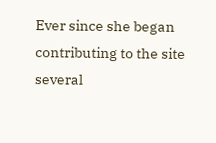Ever since she began contributing to the site several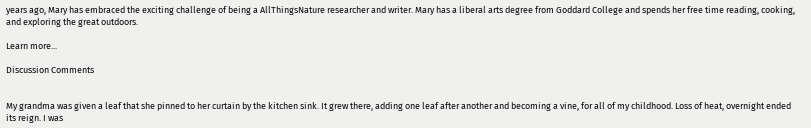years ago, Mary has embraced the exciting challenge of being a AllThingsNature researcher and writer. Mary has a liberal arts degree from Goddard College and spends her free time reading, cooking, and exploring the great outdoors.

Learn more...

Discussion Comments


My grandma was given a leaf that she pinned to her curtain by the kitchen sink. It grew there, adding one leaf after another and becoming a vine, for all of my childhood. Loss of heat, overnight ended its reign. I was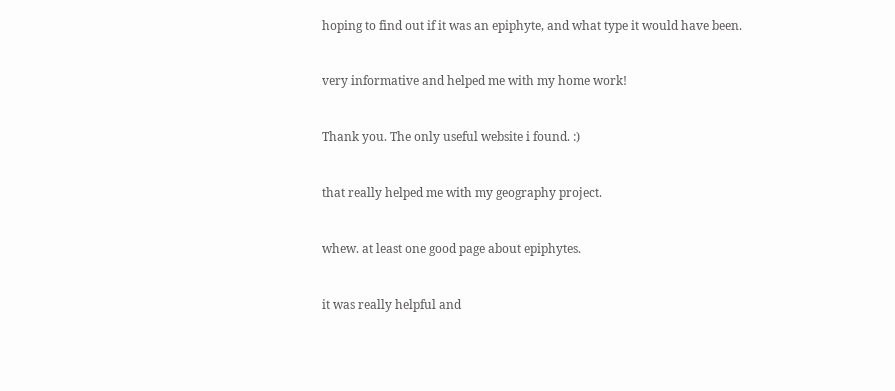hoping to find out if it was an epiphyte, and what type it would have been.


very informative and helped me with my home work!


Thank you. The only useful website i found. :)


that really helped me with my geography project.


whew. at least one good page about epiphytes.


it was really helpful and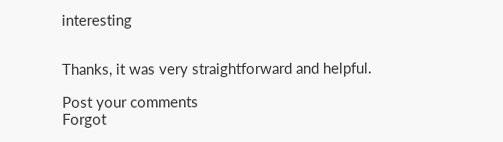interesting


Thanks, it was very straightforward and helpful.

Post your comments
Forgot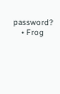password?
    • Frog